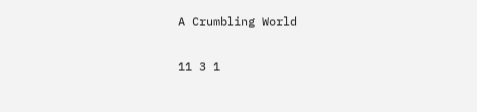A Crumbling World

11 3 1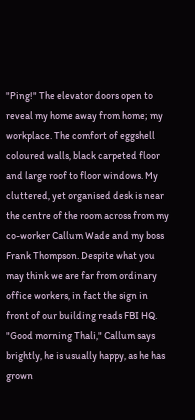"Ping!" The elevator doors open to reveal my home away from home; my workplace. The comfort of eggshell coloured walls, black carpeted floor and large roof to floor windows. My cluttered, yet organised desk is near the centre of the room across from my co-worker Callum Wade and my boss Frank Thompson. Despite what you may think we are far from ordinary office workers, in fact the sign in front of our building reads FBI HQ. "Good morning Thali," Callum says brightly, he is usually happy, as he has grown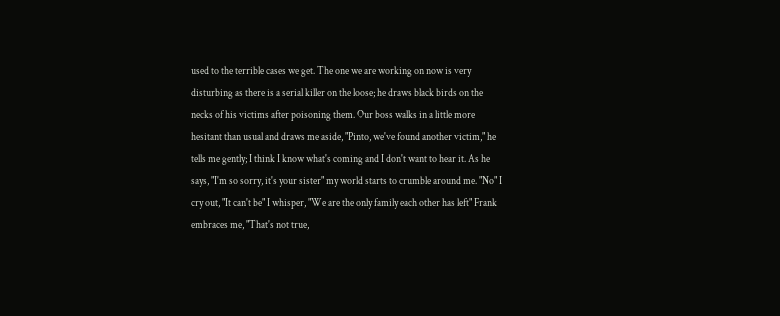used to the terrible cases we get. The one we are working on now is very disturbing as there is a serial killer on the loose; he draws black birds on the necks of his victims after poisoning them. Our boss walks in a little more hesitant than usual and draws me aside, "Pinto, we've found another victim," he tells me gently; I think I know what's coming and I don't want to hear it. As he says, "I'm so sorry, it's your sister" my world starts to crumble around me. "No" I cry out, "It can't be" I whisper, "We are the only family each other has left" Frank embraces me, "That's not true,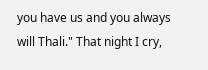you have us and you always will Thali." That night I cry,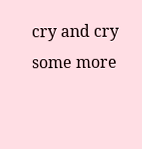cry and cry some more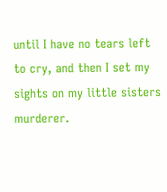until I have no tears left to cry, and then I set my sights on my little sisters murderer.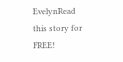EvelynRead this story for FREE!